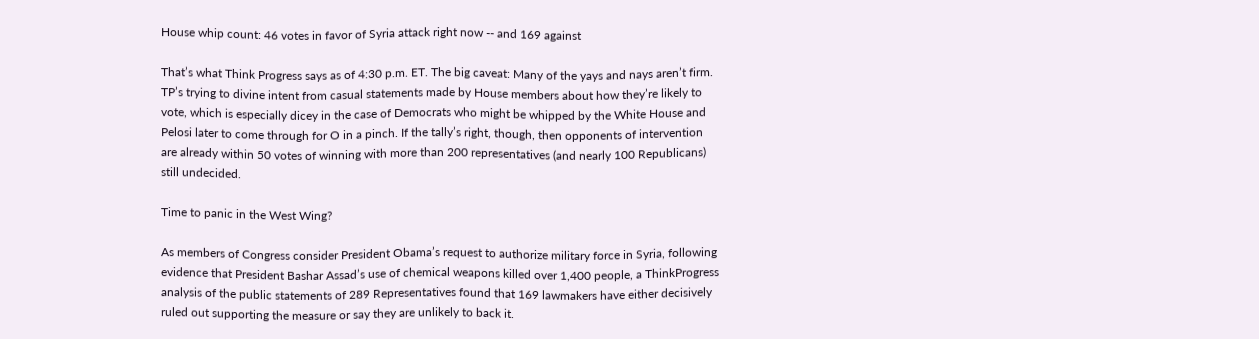House whip count: 46 votes in favor of Syria attack right now -- and 169 against

That’s what Think Progress says as of 4:30 p.m. ET. The big caveat: Many of the yays and nays aren’t firm. TP’s trying to divine intent from casual statements made by House members about how they’re likely to vote, which is especially dicey in the case of Democrats who might be whipped by the White House and Pelosi later to come through for O in a pinch. If the tally’s right, though, then opponents of intervention are already within 50 votes of winning with more than 200 representatives (and nearly 100 Republicans) still undecided.

Time to panic in the West Wing?

As members of Congress consider President Obama’s request to authorize military force in Syria, following evidence that President Bashar Assad’s use of chemical weapons killed over 1,400 people, a ThinkProgress analysis of the public statements of 289 Representatives found that 169 lawmakers have either decisively ruled out supporting the measure or say they are unlikely to back it.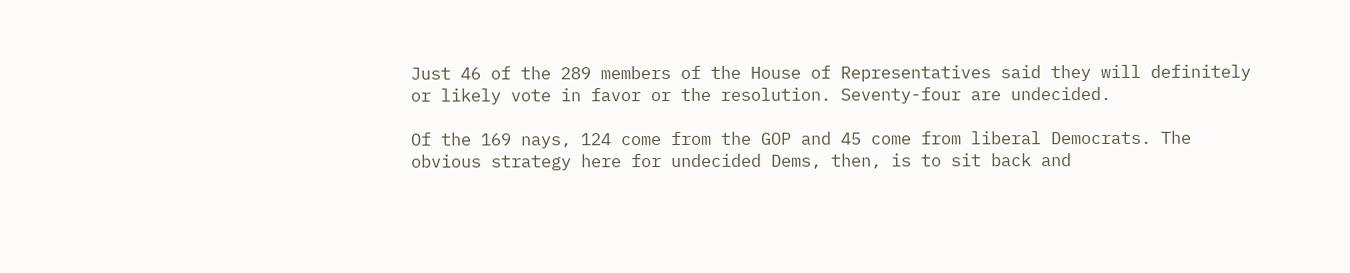Just 46 of the 289 members of the House of Representatives said they will definitely or likely vote in favor or the resolution. Seventy-four are undecided.

Of the 169 nays, 124 come from the GOP and 45 come from liberal Democrats. The obvious strategy here for undecided Dems, then, is to sit back and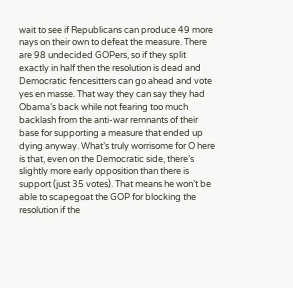wait to see if Republicans can produce 49 more nays on their own to defeat the measure. There are 98 undecided GOPers, so if they split exactly in half then the resolution is dead and Democratic fencesitters can go ahead and vote yes en masse. That way they can say they had Obama’s back while not fearing too much backlash from the anti-war remnants of their base for supporting a measure that ended up dying anyway. What’s truly worrisome for O here is that, even on the Democratic side, there’s slightly more early opposition than there is support (just 35 votes). That means he won’t be able to scapegoat the GOP for blocking the resolution if the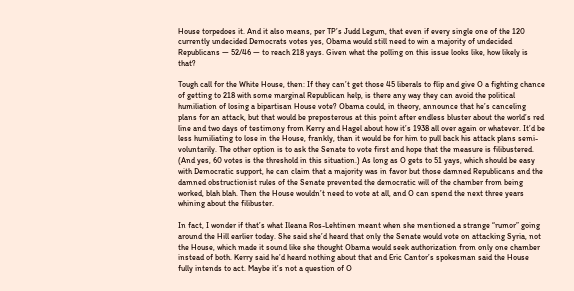House torpedoes it. And it also means, per TP’s Judd Legum, that even if every single one of the 120 currently undecided Democrats votes yes, Obama would still need to win a majority of undecided Republicans — 52/46 — to reach 218 yays. Given what the polling on this issue looks like, how likely is that?

Tough call for the White House, then: If they can’t get those 45 liberals to flip and give O a fighting chance of getting to 218 with some marginal Republican help, is there any way they can avoid the political humiliation of losing a bipartisan House vote? Obama could, in theory, announce that he’s canceling plans for an attack, but that would be preposterous at this point after endless bluster about the world’s red line and two days of testimony from Kerry and Hagel about how it’s 1938 all over again or whatever. It’d be less humiliating to lose in the House, frankly, than it would be for him to pull back his attack plans semi-voluntarily. The other option is to ask the Senate to vote first and hope that the measure is filibustered. (And yes, 60 votes is the threshold in this situation.) As long as O gets to 51 yays, which should be easy with Democratic support, he can claim that a majority was in favor but those damned Republicans and the damned obstructionist rules of the Senate prevented the democratic will of the chamber from being worked, blah blah. Then the House wouldn’t need to vote at all, and O can spend the next three years whining about the filibuster.

In fact, I wonder if that’s what Ileana Ros-Lehtinen meant when she mentioned a strange “rumor” going around the Hill earlier today. She said she’d heard that only the Senate would vote on attacking Syria, not the House, which made it sound like she thought Obama would seek authorization from only one chamber instead of both. Kerry said he’d heard nothing about that and Eric Cantor’s spokesman said the House fully intends to act. Maybe it’s not a question of O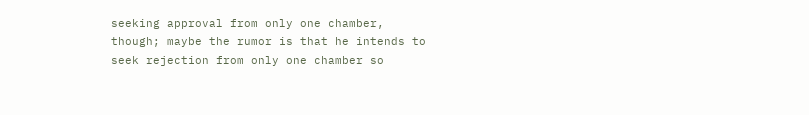seeking approval from only one chamber, though; maybe the rumor is that he intends to seek rejection from only one chamber so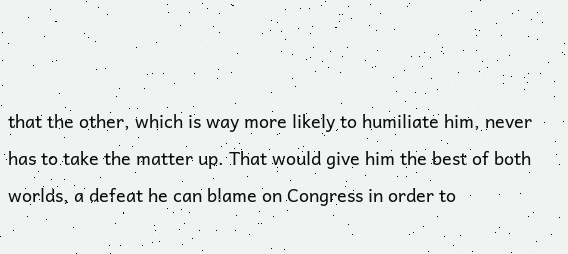that the other, which is way more likely to humiliate him, never has to take the matter up. That would give him the best of both worlds, a defeat he can blame on Congress in order to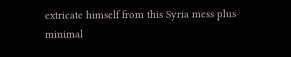extricate himself from this Syria mess plus minimal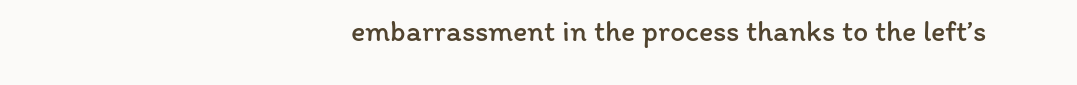embarrassment in the process thanks to the left’s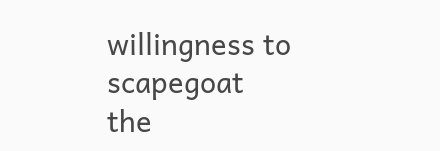willingness to scapegoat the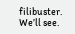filibuster. We’ll see.